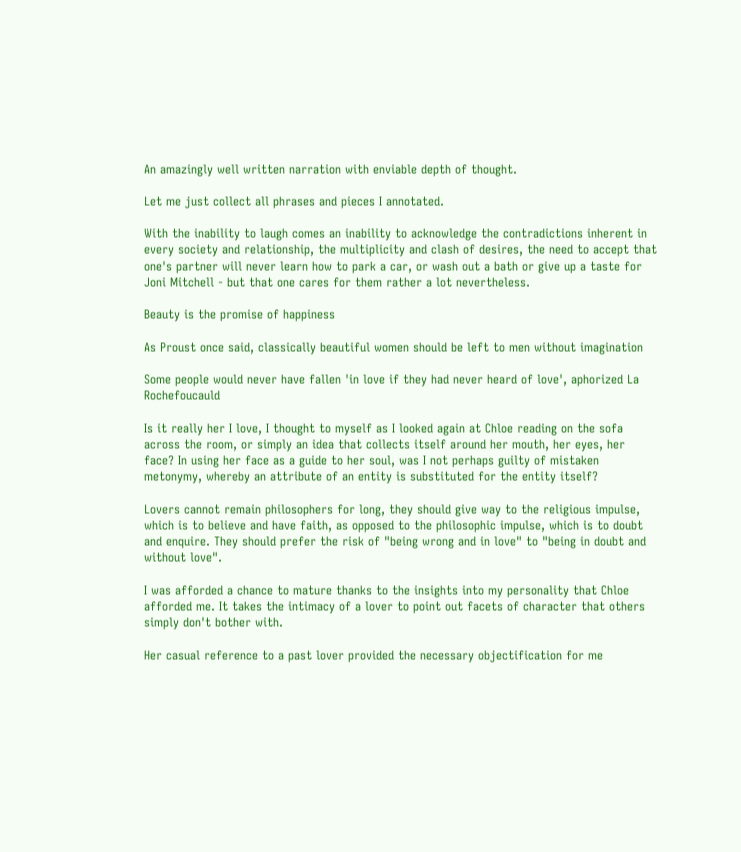An amazingly well written narration with enviable depth of thought.

Let me just collect all phrases and pieces I annotated.

With the inability to laugh comes an inability to acknowledge the contradictions inherent in every society and relationship, the multiplicity and clash of desires, the need to accept that one's partner will never learn how to park a car, or wash out a bath or give up a taste for Joni Mitchell - but that one cares for them rather a lot nevertheless.

Beauty is the promise of happiness

As Proust once said, classically beautiful women should be left to men without imagination

Some people would never have fallen 'in love if they had never heard of love', aphorized La Rochefoucauld

Is it really her I love, I thought to myself as I looked again at Chloe reading on the sofa across the room, or simply an idea that collects itself around her mouth, her eyes, her face? In using her face as a guide to her soul, was I not perhaps guilty of mistaken metonymy, whereby an attribute of an entity is substituted for the entity itself?

Lovers cannot remain philosophers for long, they should give way to the religious impulse, which is to believe and have faith, as opposed to the philosophic impulse, which is to doubt and enquire. They should prefer the risk of "being wrong and in love" to "being in doubt and without love".

I was afforded a chance to mature thanks to the insights into my personality that Chloe afforded me. It takes the intimacy of a lover to point out facets of character that others simply don't bother with.

Her casual reference to a past lover provided the necessary objectification for me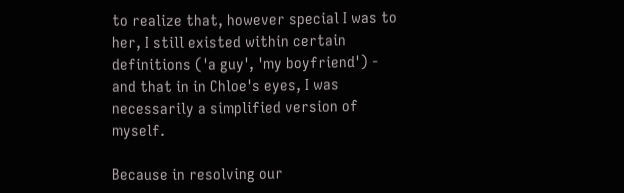to realize that, however special I was to her, I still existed within certain definitions ('a guy', 'my boyfriend') - and that in in Chloe's eyes, I was necessarily a simplified version of myself.

Because in resolving our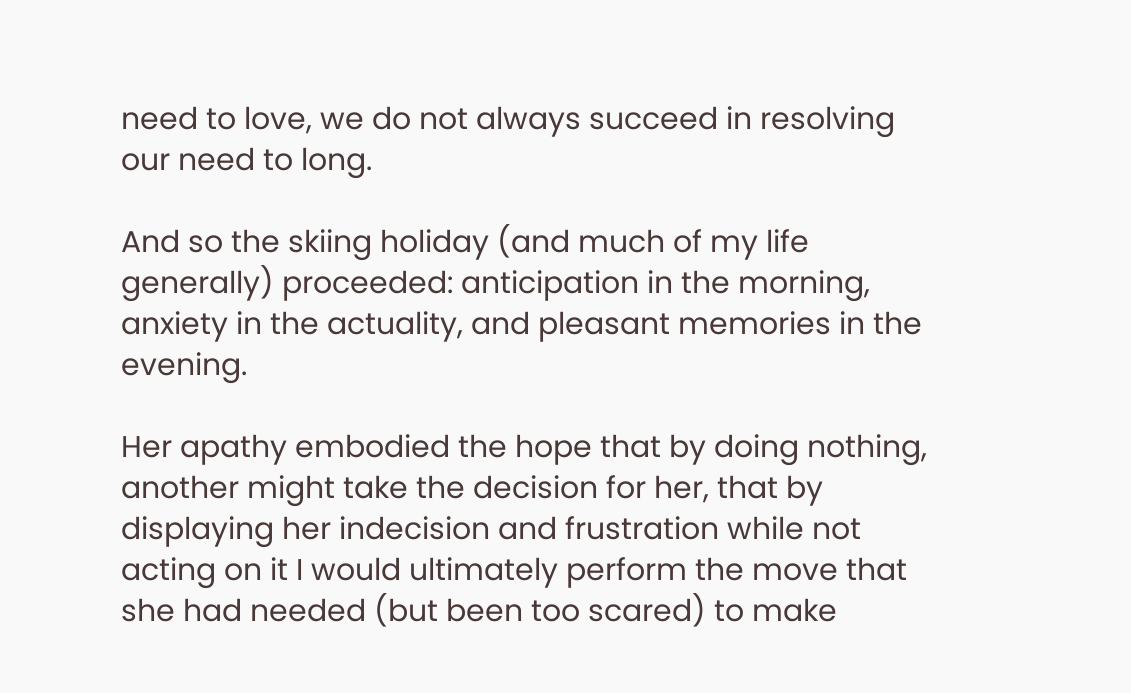need to love, we do not always succeed in resolving our need to long.

And so the skiing holiday (and much of my life generally) proceeded: anticipation in the morning, anxiety in the actuality, and pleasant memories in the evening.

Her apathy embodied the hope that by doing nothing, another might take the decision for her, that by displaying her indecision and frustration while not acting on it I would ultimately perform the move that she had needed (but been too scared) to make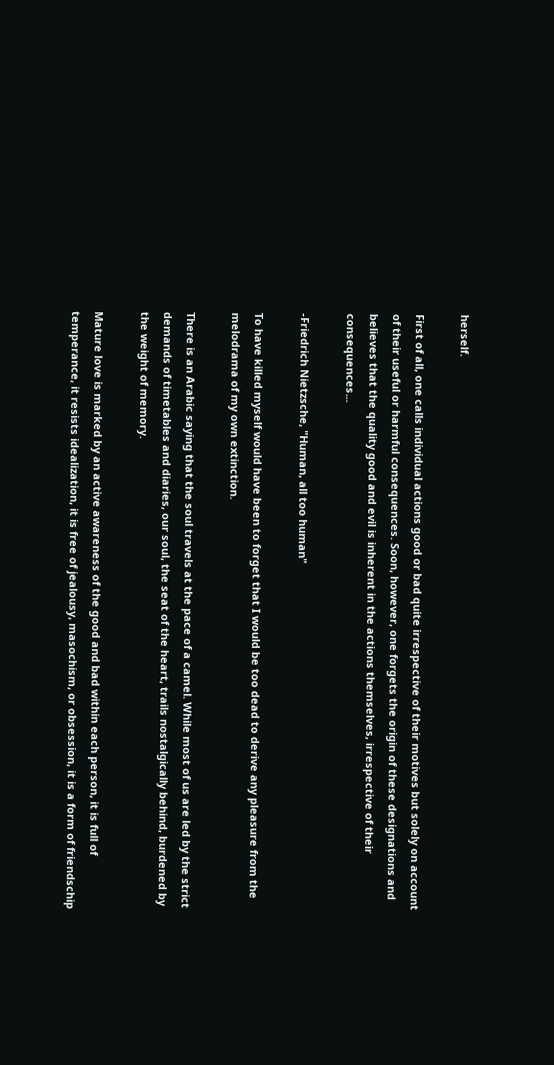herself.

First of all, one calls individual actions good or bad quite irrespective of their motives but solely on account of their useful or harmful consequences. Soon, however, one forgets the origin of these designations and believes that the quality good and evil is inherent in the actions themselves, irrespective of their consequences...

-Friedrich Nietzsche, "Human, all too human"

To have killed myself would have been to forget that I would be too dead to derive any pleasure from the melodrama of my own extinction.

There is an Arabic saying that the soul travels at the pace of a camel. While most of us are led by the strict demands of timetables and diaries, our soul, the seat of the heart, trails nostalgically behind, burdened by the weight of memory.

Mature love is marked by an active awareness of the good and bad within each person, it is full of temperance, it resists idealization, it is free of jealousy, masochism, or obsession, it is a form of friendschip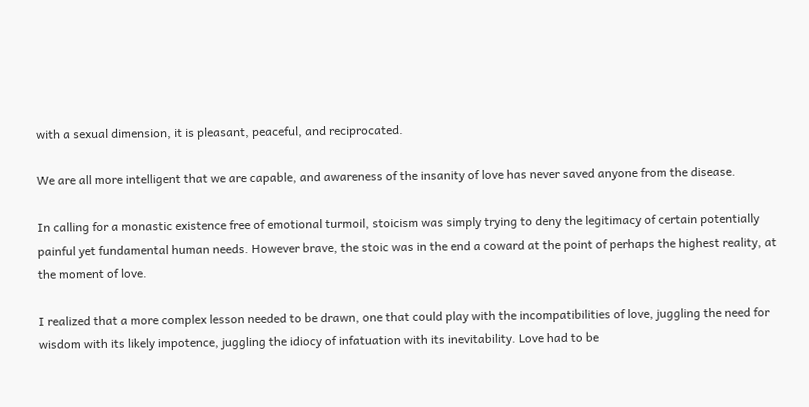with a sexual dimension, it is pleasant, peaceful, and reciprocated.

We are all more intelligent that we are capable, and awareness of the insanity of love has never saved anyone from the disease.

In calling for a monastic existence free of emotional turmoil, stoicism was simply trying to deny the legitimacy of certain potentially painful yet fundamental human needs. However brave, the stoic was in the end a coward at the point of perhaps the highest reality, at the moment of love.

I realized that a more complex lesson needed to be drawn, one that could play with the incompatibilities of love, juggling the need for wisdom with its likely impotence, juggling the idiocy of infatuation with its inevitability. Love had to be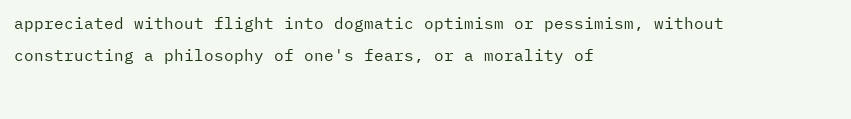appreciated without flight into dogmatic optimism or pessimism, without constructing a philosophy of one's fears, or a morality of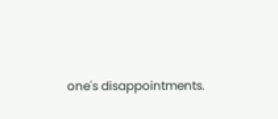one's disappointments.